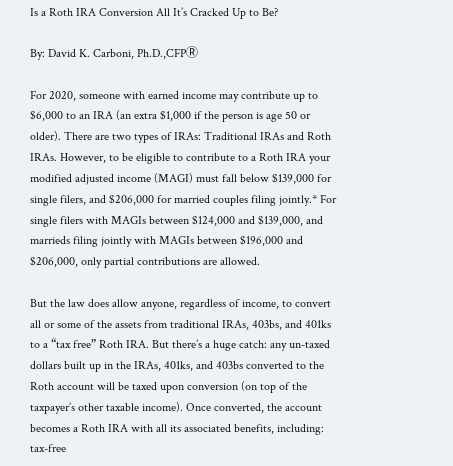Is a Roth IRA Conversion All It’s Cracked Up to Be?

By: David K. Carboni, Ph.D.,CFPⓇ

For 2020, someone with earned income may contribute up to $6,000 to an IRA (an extra $1,000 if the person is age 50 or older). There are two types of IRAs: Traditional IRAs and Roth IRAs. However, to be eligible to contribute to a Roth IRA your modified adjusted income (MAGI) must fall below $139,000 for single filers, and $206,000 for married couples filing jointly.* For single filers with MAGIs between $124,000 and $139,000, and marrieds filing jointly with MAGIs between $196,000 and $206,000, only partial contributions are allowed.

But the law does allow anyone, regardless of income, to convert all or some of the assets from traditional IRAs, 403bs, and 401ks to a “tax free” Roth IRA. But there’s a huge catch: any un-taxed dollars built up in the IRAs, 401ks, and 403bs converted to the Roth account will be taxed upon conversion (on top of the taxpayer’s other taxable income). Once converted, the account becomes a Roth IRA with all its associated benefits, including: tax-free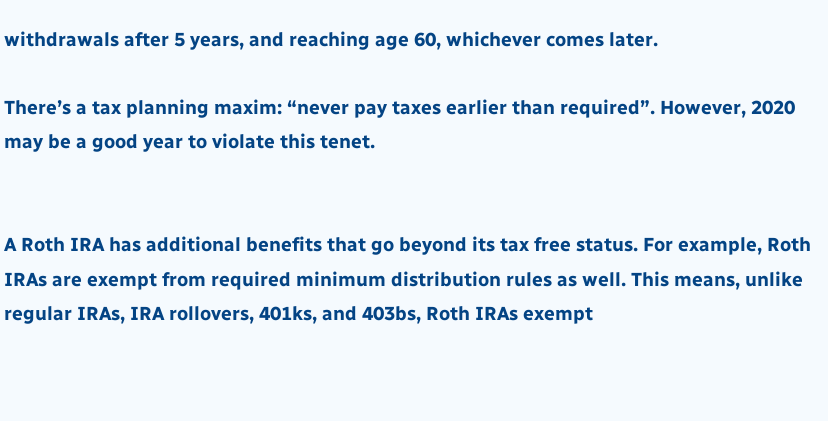withdrawals after 5 years, and reaching age 60, whichever comes later.

There’s a tax planning maxim: “never pay taxes earlier than required”. However, 2020 may be a good year to violate this tenet.


A Roth IRA has additional benefits that go beyond its tax free status. For example, Roth IRAs are exempt from required minimum distribution rules as well. This means, unlike regular IRAs, IRA rollovers, 401ks, and 403bs, Roth IRAs exempt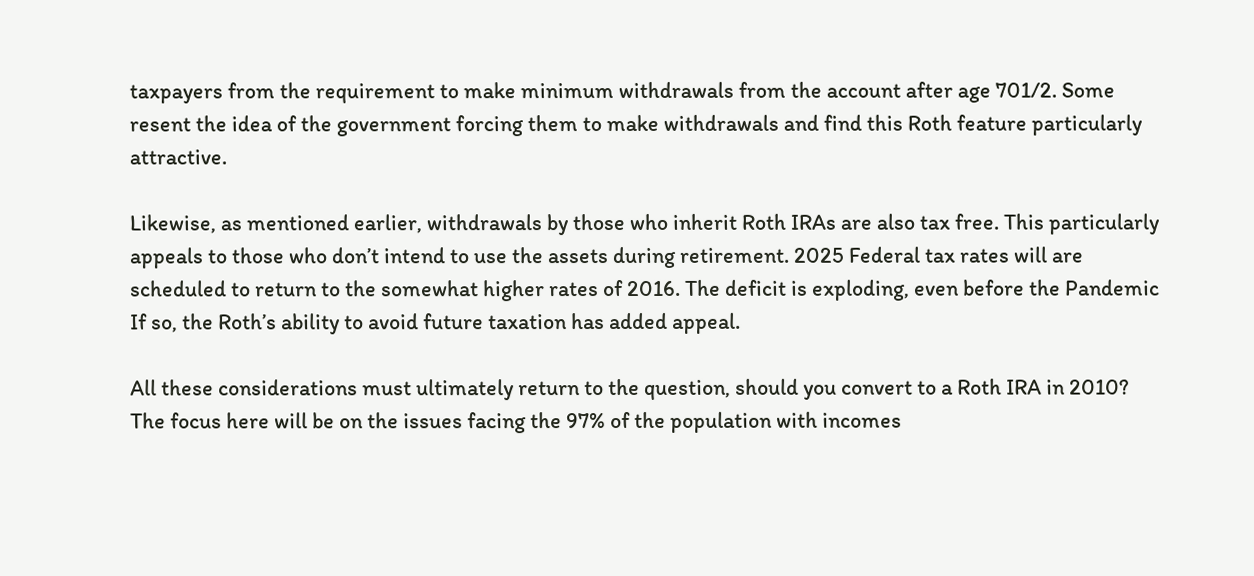taxpayers from the requirement to make minimum withdrawals from the account after age 701/2. Some resent the idea of the government forcing them to make withdrawals and find this Roth feature particularly attractive.

Likewise, as mentioned earlier, withdrawals by those who inherit Roth IRAs are also tax free. This particularly appeals to those who don’t intend to use the assets during retirement. 2025 Federal tax rates will are scheduled to return to the somewhat higher rates of 2016. The deficit is exploding, even before the Pandemic If so, the Roth’s ability to avoid future taxation has added appeal.

All these considerations must ultimately return to the question, should you convert to a Roth IRA in 2010? The focus here will be on the issues facing the 97% of the population with incomes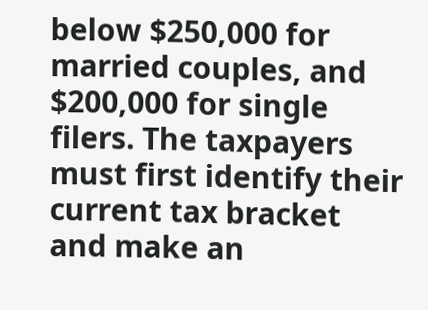below $250,000 for married couples, and $200,000 for single filers. The taxpayers must first identify their current tax bracket and make an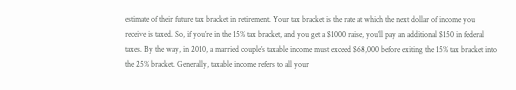estimate of their future tax bracket in retirement. Your tax bracket is the rate at which the next dollar of income you receive is taxed. So, if you’re in the 15% tax bracket, and you get a $1000 raise, you’ll pay an additional $150 in federal taxes. By the way, in 2010, a married couple’s taxable income must exceed $68,000 before exiting the 15% tax bracket into the 25% bracket. Generally, taxable income refers to all your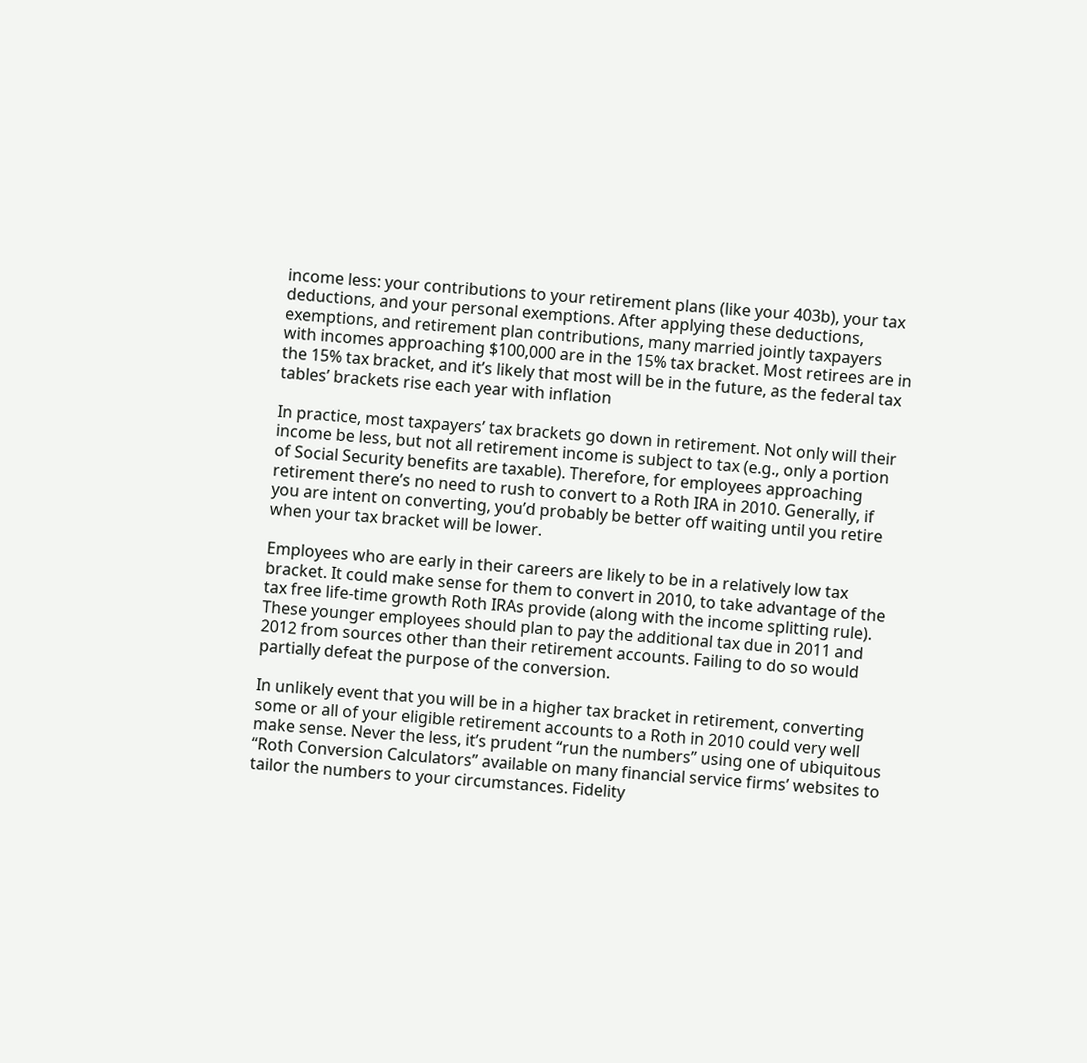income less: your contributions to your retirement plans (like your 403b), your tax deductions, and your personal exemptions. After applying these deductions, exemptions, and retirement plan contributions, many married jointly taxpayers with incomes approaching $100,000 are in the 15% tax bracket. Most retirees are in the 15% tax bracket, and it’s likely that most will be in the future, as the federal tax tables’ brackets rise each year with inflation

In practice, most taxpayers’ tax brackets go down in retirement. Not only will their income be less, but not all retirement income is subject to tax (e.g., only a portion of Social Security benefits are taxable). Therefore, for employees approaching retirement there’s no need to rush to convert to a Roth IRA in 2010. Generally, if you are intent on converting, you’d probably be better off waiting until you retire when your tax bracket will be lower.

Employees who are early in their careers are likely to be in a relatively low tax bracket. It could make sense for them to convert in 2010, to take advantage of the tax free life-time growth Roth IRAs provide (along with the income splitting rule). These younger employees should plan to pay the additional tax due in 2011 and 2012 from sources other than their retirement accounts. Failing to do so would partially defeat the purpose of the conversion.

In unlikely event that you will be in a higher tax bracket in retirement, converting some or all of your eligible retirement accounts to a Roth in 2010 could very well make sense. Never the less, it’s prudent “run the numbers” using one of ubiquitous “Roth Conversion Calculators” available on many financial service firms’ websites to tailor the numbers to your circumstances. Fidelity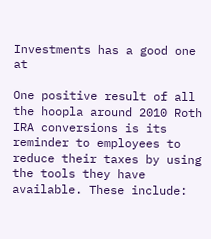Investments has a good one at

One positive result of all the hoopla around 2010 Roth IRA conversions is its reminder to employees to reduce their taxes by using the tools they have available. These include: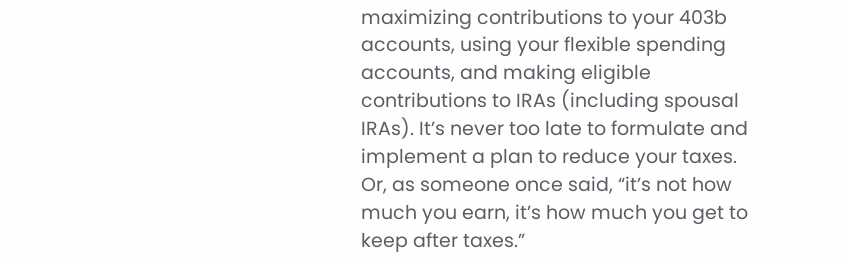maximizing contributions to your 403b accounts, using your flexible spending accounts, and making eligible contributions to IRAs (including spousal IRAs). It’s never too late to formulate and implement a plan to reduce your taxes. Or, as someone once said, “it’s not how much you earn, it’s how much you get to keep after taxes.”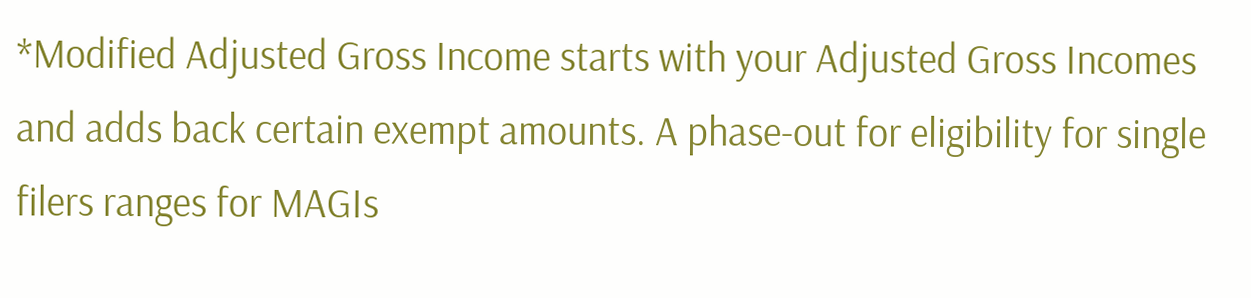*Modified Adjusted Gross Income starts with your Adjusted Gross Incomes and adds back certain exempt amounts. A phase-out for eligibility for single filers ranges for MAGIs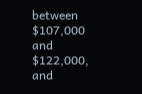between $107,000 and $122,000, and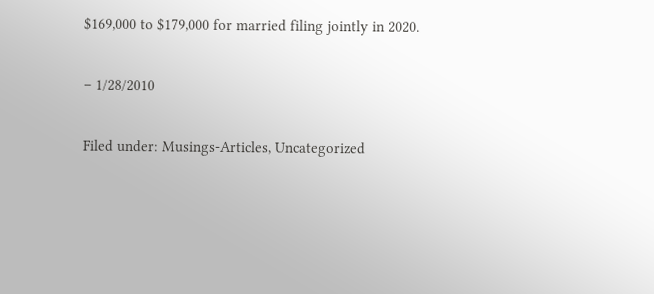$169,000 to $179,000 for married filing jointly in 2020.

– 1/28/2010

Filed under: Musings-Articles, Uncategorized